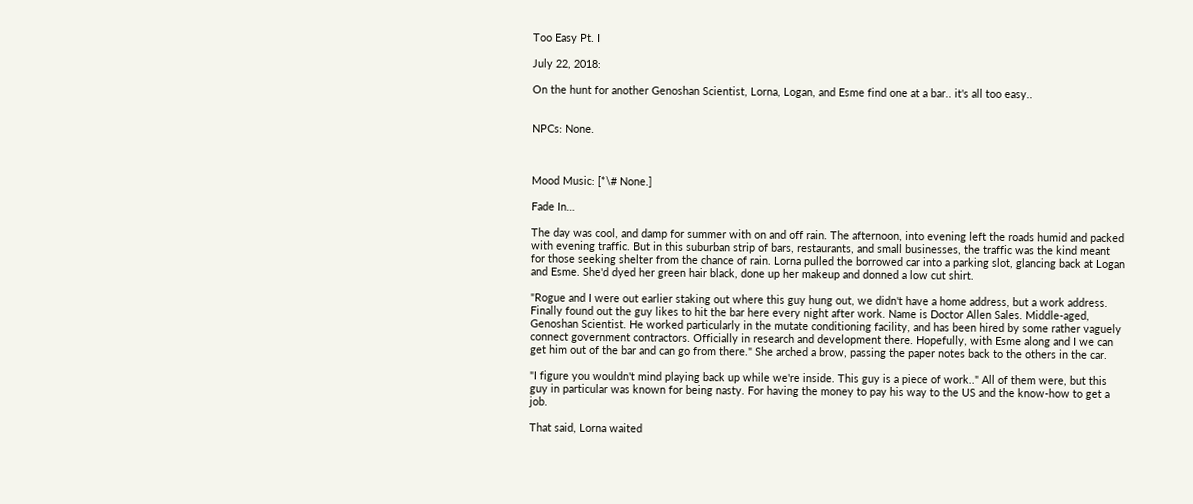Too Easy Pt. I

July 22, 2018:

On the hunt for another Genoshan Scientist, Lorna, Logan, and Esme find one at a bar.. it's all too easy..


NPCs: None.



Mood Music: [*\# None.]

Fade In…

The day was cool, and damp for summer with on and off rain. The afternoon, into evening left the roads humid and packed with evening traffic. But in this suburban strip of bars, restaurants, and small businesses, the traffic was the kind meant for those seeking shelter from the chance of rain. Lorna pulled the borrowed car into a parking slot, glancing back at Logan and Esme. She'd dyed her green hair black, done up her makeup and donned a low cut shirt.

"Rogue and I were out earlier staking out where this guy hung out, we didn't have a home address, but a work address. Finally found out the guy likes to hit the bar here every night after work. Name is Doctor Allen Sales. Middle-aged, Genoshan Scientist. He worked particularly in the mutate conditioning facility, and has been hired by some rather vaguely connect government contractors. Officially in research and development there. Hopefully, with Esme along and I we can get him out of the bar and can go from there." She arched a brow, passing the paper notes back to the others in the car.

"I figure you wouldn't mind playing back up while we're inside. This guy is a piece of work.." All of them were, but this guy in particular was known for being nasty. For having the money to pay his way to the US and the know-how to get a job.

That said, Lorna waited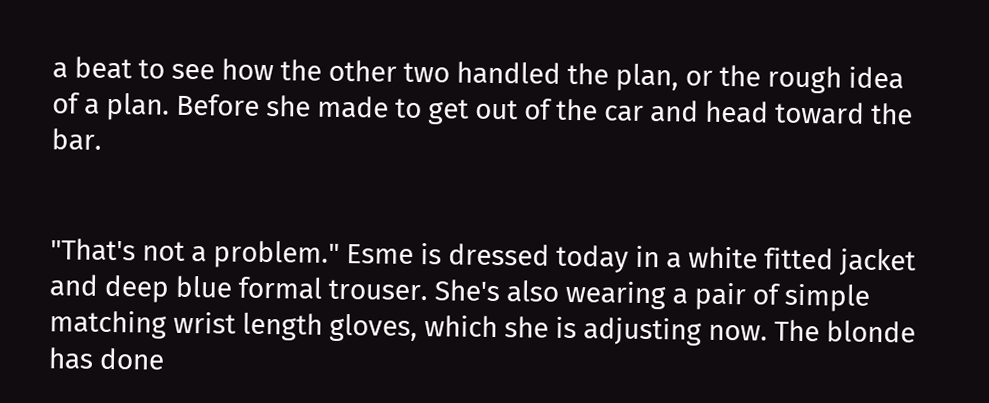a beat to see how the other two handled the plan, or the rough idea of a plan. Before she made to get out of the car and head toward the bar.


"That's not a problem." Esme is dressed today in a white fitted jacket and deep blue formal trouser. She's also wearing a pair of simple matching wrist length gloves, which she is adjusting now. The blonde has done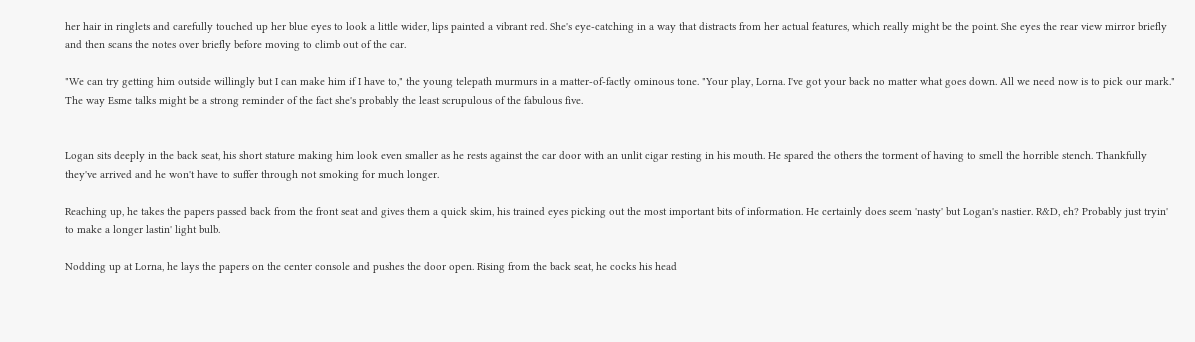her hair in ringlets and carefully touched up her blue eyes to look a little wider, lips painted a vibrant red. She's eye-catching in a way that distracts from her actual features, which really might be the point. She eyes the rear view mirror briefly and then scans the notes over briefly before moving to climb out of the car.

"We can try getting him outside willingly but I can make him if I have to," the young telepath murmurs in a matter-of-factly ominous tone. "Your play, Lorna. I've got your back no matter what goes down. All we need now is to pick our mark." The way Esme talks might be a strong reminder of the fact she's probably the least scrupulous of the fabulous five.


Logan sits deeply in the back seat, his short stature making him look even smaller as he rests against the car door with an unlit cigar resting in his mouth. He spared the others the torment of having to smell the horrible stench. Thankfully they've arrived and he won't have to suffer through not smoking for much longer.

Reaching up, he takes the papers passed back from the front seat and gives them a quick skim, his trained eyes picking out the most important bits of information. He certainly does seem 'nasty' but Logan's nastier. R&D, eh? Probably just tryin' to make a longer lastin' light bulb.

Nodding up at Lorna, he lays the papers on the center console and pushes the door open. Rising from the back seat, he cocks his head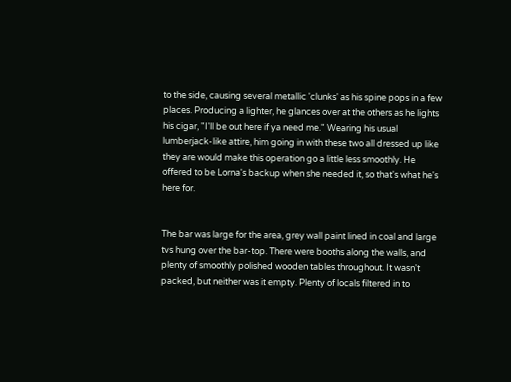to the side, causing several metallic 'clunks' as his spine pops in a few places. Producing a lighter, he glances over at the others as he lights his cigar, "I'll be out here if ya need me." Wearing his usual lumberjack-like attire, him going in with these two all dressed up like they are would make this operation go a little less smoothly. He offered to be Lorna's backup when she needed it, so that's what he's here for.


The bar was large for the area, grey wall paint lined in coal and large tvs hung over the bar-top. There were booths along the walls, and plenty of smoothly polished wooden tables throughout. It wasn't packed, but neither was it empty. Plenty of locals filtered in to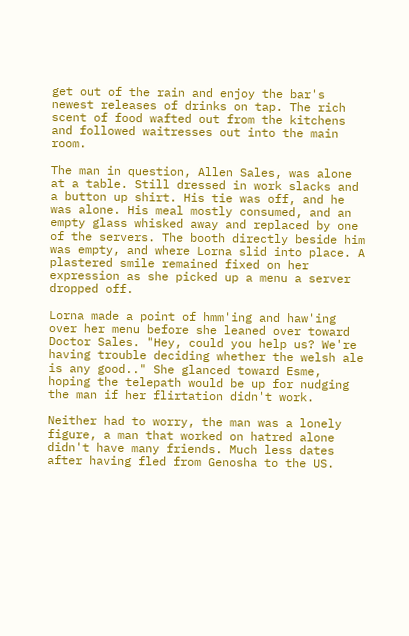get out of the rain and enjoy the bar's newest releases of drinks on tap. The rich scent of food wafted out from the kitchens and followed waitresses out into the main room.

The man in question, Allen Sales, was alone at a table. Still dressed in work slacks and a button up shirt. His tie was off, and he was alone. His meal mostly consumed, and an empty glass whisked away and replaced by one of the servers. The booth directly beside him was empty, and where Lorna slid into place. A plastered smile remained fixed on her expression as she picked up a menu a server dropped off.

Lorna made a point of hmm'ing and haw'ing over her menu before she leaned over toward Doctor Sales. "Hey, could you help us? We're having trouble deciding whether the welsh ale is any good.." She glanced toward Esme, hoping the telepath would be up for nudging the man if her flirtation didn't work.

Neither had to worry, the man was a lonely figure, a man that worked on hatred alone didn't have many friends. Much less dates after having fled from Genosha to the US.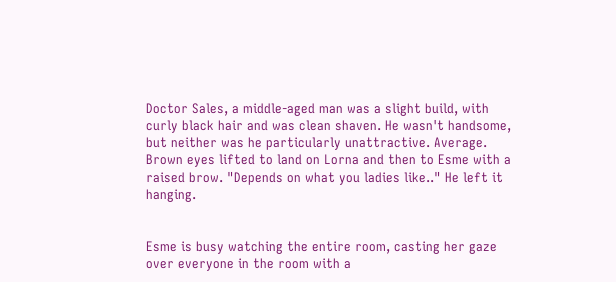Doctor Sales, a middle-aged man was a slight build, with curly black hair and was clean shaven. He wasn't handsome, but neither was he particularly unattractive. Average. Brown eyes lifted to land on Lorna and then to Esme with a raised brow. "Depends on what you ladies like.." He left it hanging.


Esme is busy watching the entire room, casting her gaze over everyone in the room with a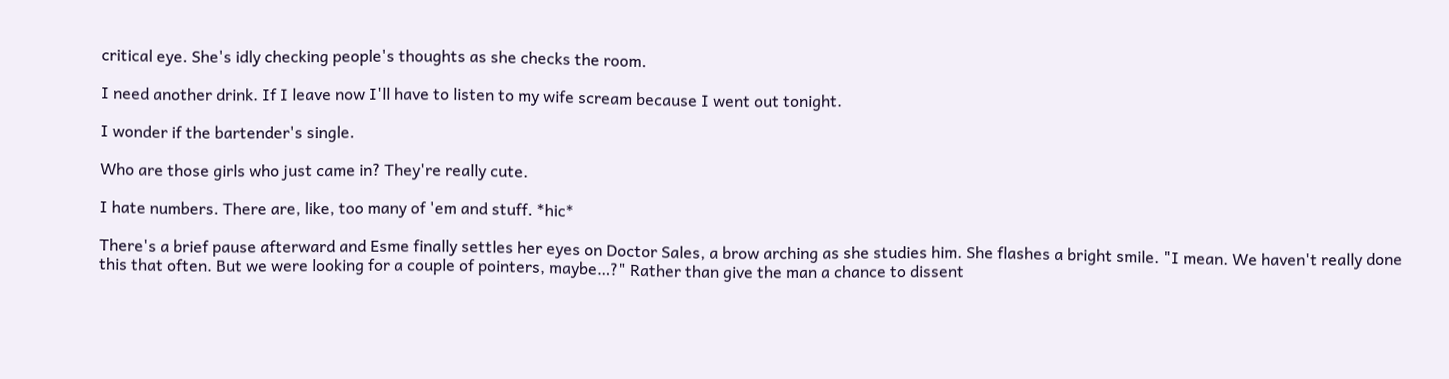critical eye. She's idly checking people's thoughts as she checks the room.

I need another drink. If I leave now I'll have to listen to my wife scream because I went out tonight.

I wonder if the bartender's single.

Who are those girls who just came in? They're really cute.

I hate numbers. There are, like, too many of 'em and stuff. *hic*

There's a brief pause afterward and Esme finally settles her eyes on Doctor Sales, a brow arching as she studies him. She flashes a bright smile. "I mean. We haven't really done this that often. But we were looking for a couple of pointers, maybe…?" Rather than give the man a chance to dissent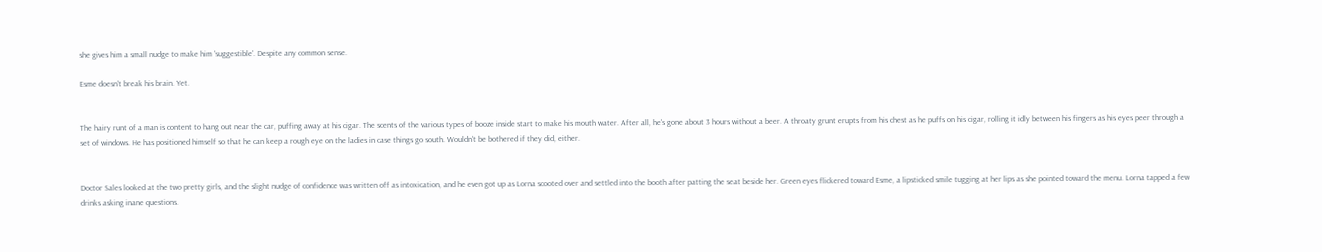she gives him a small nudge to make him 'suggestible'. Despite any common sense.

Esme doesn't break his brain. Yet.


The hairy runt of a man is content to hang out near the car, puffing away at his cigar. The scents of the various types of booze inside start to make his mouth water. After all, he's gone about 3 hours without a beer. A throaty grunt erupts from his chest as he puffs on his cigar, rolling it idly between his fingers as his eyes peer through a set of windows. He has positioned himself so that he can keep a rough eye on the ladies in case things go south. Wouldn't be bothered if they did, either.


Doctor Sales looked at the two pretty girls, and the slight nudge of confidence was written off as intoxication, and he even got up as Lorna scooted over and settled into the booth after patting the seat beside her. Green eyes flickered toward Esme, a lipsticked smile tugging at her lips as she pointed toward the menu. Lorna tapped a few drinks asking inane questions.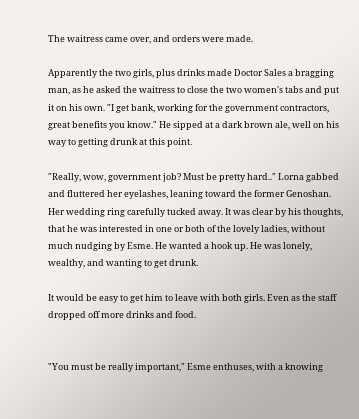The waitress came over, and orders were made.

Apparently the two girls, plus drinks made Doctor Sales a bragging man, as he asked the waitress to close the two women's tabs and put it on his own. "I get bank, working for the government contractors, great benefits you know." He sipped at a dark brown ale, well on his way to getting drunk at this point.

"Really, wow, government job? Must be pretty hard.." Lorna gabbed and fluttered her eyelashes, leaning toward the former Genoshan. Her wedding ring carefully tucked away. It was clear by his thoughts, that he was interested in one or both of the lovely ladies, without much nudging by Esme. He wanted a hook up. He was lonely, wealthy, and wanting to get drunk.

It would be easy to get him to leave with both girls. Even as the staff dropped off more drinks and food.


"You must be really important," Esme enthuses, with a knowing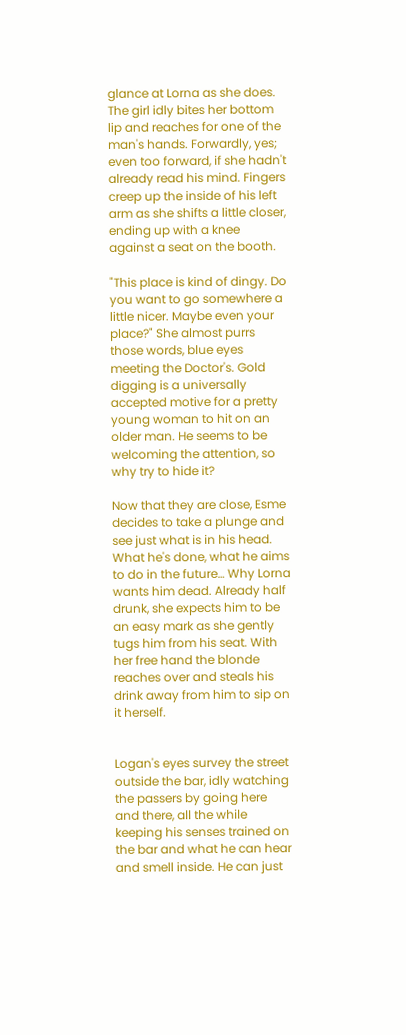glance at Lorna as she does. The girl idly bites her bottom lip and reaches for one of the man's hands. Forwardly, yes; even too forward, if she hadn't already read his mind. Fingers creep up the inside of his left arm as she shifts a little closer, ending up with a knee against a seat on the booth.

"This place is kind of dingy. Do you want to go somewhere a little nicer. Maybe even your place?" She almost purrs those words, blue eyes meeting the Doctor's. Gold digging is a universally accepted motive for a pretty young woman to hit on an older man. He seems to be welcoming the attention, so why try to hide it?

Now that they are close, Esme decides to take a plunge and see just what is in his head. What he's done, what he aims to do in the future… Why Lorna wants him dead. Already half drunk, she expects him to be an easy mark as she gently tugs him from his seat. With her free hand the blonde reaches over and steals his drink away from him to sip on it herself.


Logan's eyes survey the street outside the bar, idly watching the passers by going here and there, all the while keeping his senses trained on the bar and what he can hear and smell inside. He can just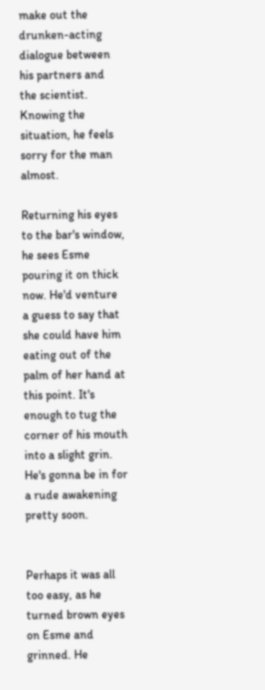make out the drunken-acting dialogue between his partners and the scientist. Knowing the situation, he feels sorry for the man almost.

Returning his eyes to the bar's window, he sees Esme pouring it on thick now. He'd venture a guess to say that she could have him eating out of the palm of her hand at this point. It's enough to tug the corner of his mouth into a slight grin. He's gonna be in for a rude awakening pretty soon.


Perhaps it was all too easy, as he turned brown eyes on Esme and grinned. He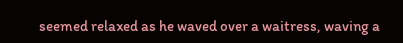seemed relaxed as he waved over a waitress, waving a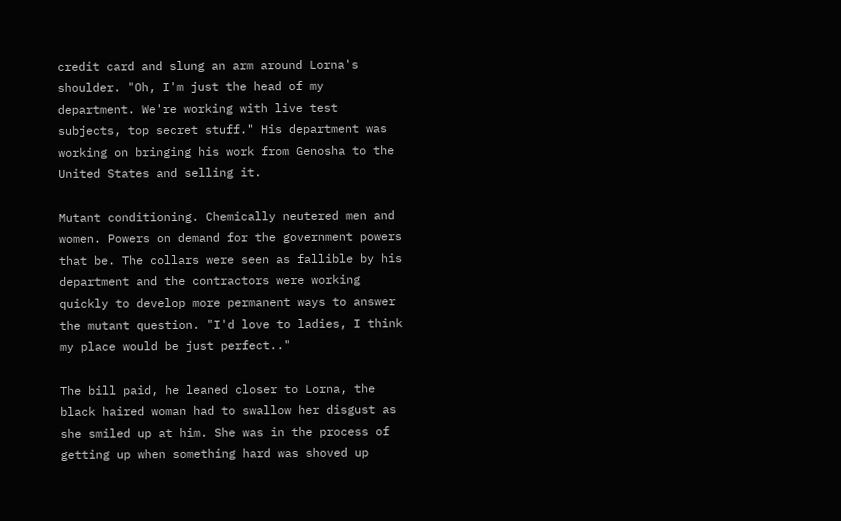credit card and slung an arm around Lorna's shoulder. "Oh, I'm just the head of my department. We're working with live test subjects, top secret stuff." His department was working on bringing his work from Genosha to the United States and selling it.

Mutant conditioning. Chemically neutered men and women. Powers on demand for the government powers that be. The collars were seen as fallible by his department and the contractors were working quickly to develop more permanent ways to answer the mutant question. "I'd love to ladies, I think my place would be just perfect.."

The bill paid, he leaned closer to Lorna, the black haired woman had to swallow her disgust as she smiled up at him. She was in the process of getting up when something hard was shoved up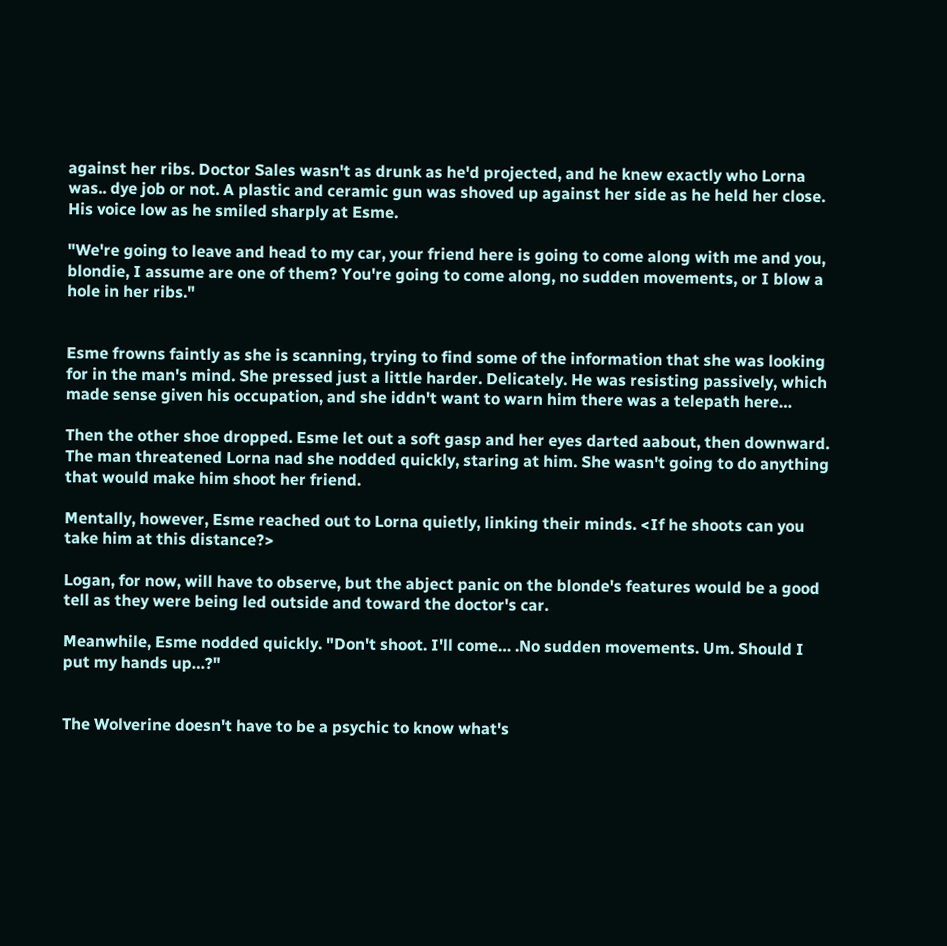against her ribs. Doctor Sales wasn't as drunk as he'd projected, and he knew exactly who Lorna was.. dye job or not. A plastic and ceramic gun was shoved up against her side as he held her close. His voice low as he smiled sharply at Esme.

"We're going to leave and head to my car, your friend here is going to come along with me and you, blondie, I assume are one of them? You're going to come along, no sudden movements, or I blow a hole in her ribs."


Esme frowns faintly as she is scanning, trying to find some of the information that she was looking for in the man's mind. She pressed just a little harder. Delicately. He was resisting passively, which made sense given his occupation, and she iddn't want to warn him there was a telepath here…

Then the other shoe dropped. Esme let out a soft gasp and her eyes darted aabout, then downward. The man threatened Lorna nad she nodded quickly, staring at him. She wasn't going to do anything that would make him shoot her friend.

Mentally, however, Esme reached out to Lorna quietly, linking their minds. <If he shoots can you take him at this distance?>

Logan, for now, will have to observe, but the abject panic on the blonde's features would be a good tell as they were being led outside and toward the doctor's car.

Meanwhile, Esme nodded quickly. "Don't shoot. I'll come… .No sudden movements. Um. Should I put my hands up…?"


The Wolverine doesn't have to be a psychic to know what's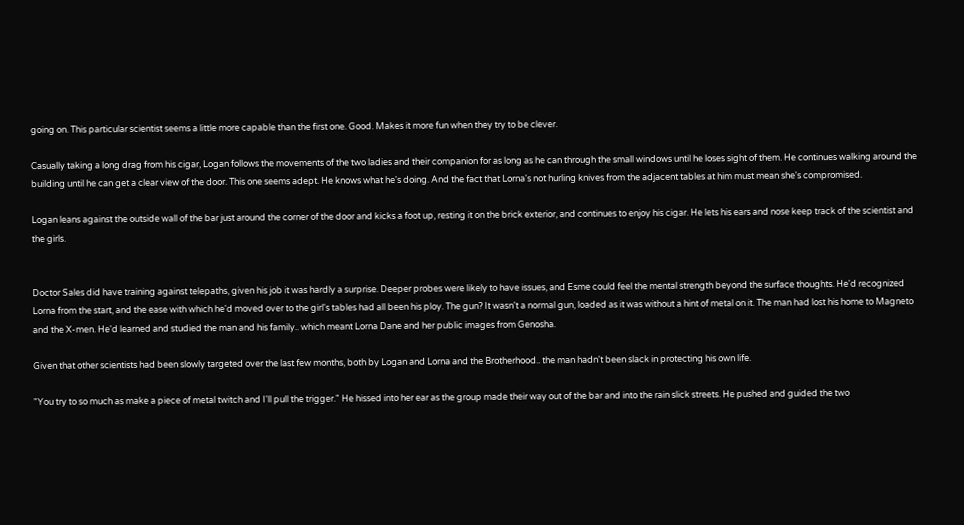going on. This particular scientist seems a little more capable than the first one. Good. Makes it more fun when they try to be clever.

Casually taking a long drag from his cigar, Logan follows the movements of the two ladies and their companion for as long as he can through the small windows until he loses sight of them. He continues walking around the building until he can get a clear view of the door. This one seems adept. He knows what he's doing. And the fact that Lorna's not hurling knives from the adjacent tables at him must mean she's compromised.

Logan leans against the outside wall of the bar just around the corner of the door and kicks a foot up, resting it on the brick exterior, and continues to enjoy his cigar. He lets his ears and nose keep track of the scientist and the girls.


Doctor Sales did have training against telepaths, given his job it was hardly a surprise. Deeper probes were likely to have issues, and Esme could feel the mental strength beyond the surface thoughts. He'd recognized Lorna from the start, and the ease with which he'd moved over to the girl's tables had all been his ploy. The gun? It wasn't a normal gun, loaded as it was without a hint of metal on it. The man had lost his home to Magneto and the X-men. He'd learned and studied the man and his family.. which meant Lorna Dane and her public images from Genosha.

Given that other scientists had been slowly targeted over the last few months, both by Logan and Lorna and the Brotherhood.. the man hadn't been slack in protecting his own life.

"You try to so much as make a piece of metal twitch and I'll pull the trigger." He hissed into her ear as the group made their way out of the bar and into the rain slick streets. He pushed and guided the two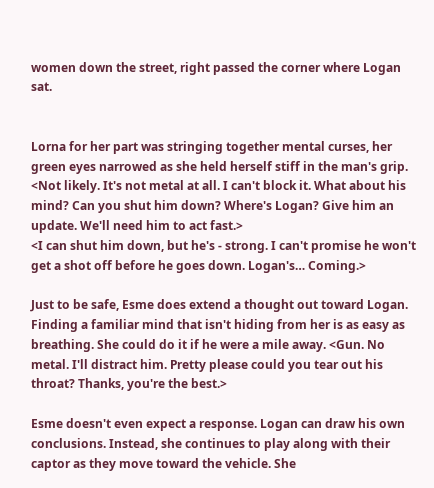women down the street, right passed the corner where Logan sat.


Lorna for her part was stringing together mental curses, her green eyes narrowed as she held herself stiff in the man's grip. <Not likely. It's not metal at all. I can't block it. What about his mind? Can you shut him down? Where's Logan? Give him an update. We'll need him to act fast.>
<I can shut him down, but he's - strong. I can't promise he won't get a shot off before he goes down. Logan's… Coming.>

Just to be safe, Esme does extend a thought out toward Logan. Finding a familiar mind that isn't hiding from her is as easy as breathing. She could do it if he were a mile away. <Gun. No metal. I'll distract him. Pretty please could you tear out his throat? Thanks, you're the best.>

Esme doesn't even expect a response. Logan can draw his own conclusions. Instead, she continues to play along with their captor as they move toward the vehicle. She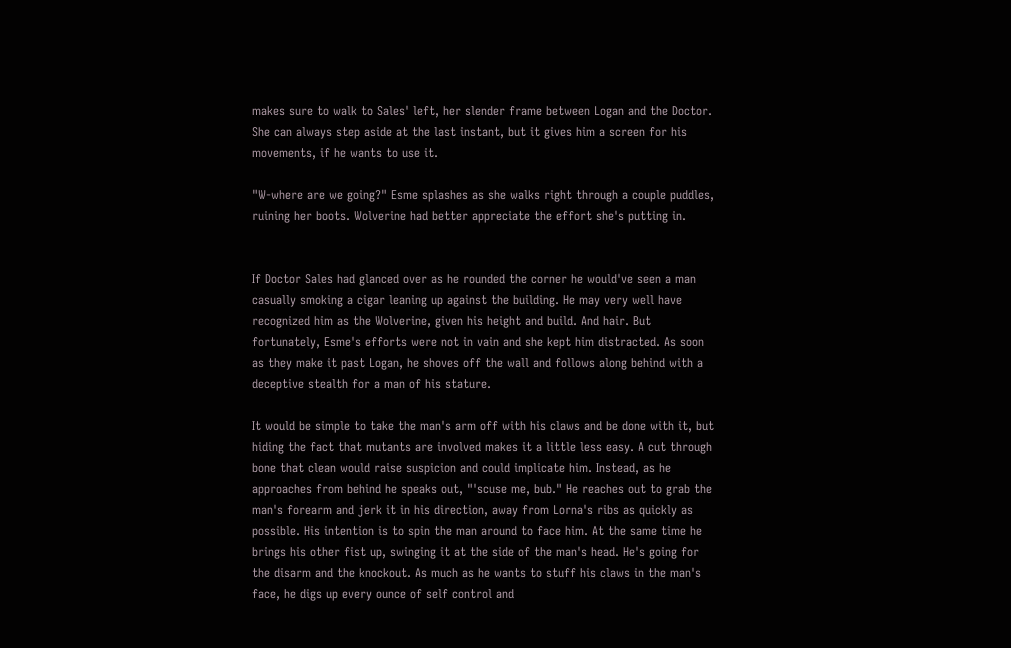makes sure to walk to Sales' left, her slender frame between Logan and the Doctor. She can always step aside at the last instant, but it gives him a screen for his movements, if he wants to use it.

"W-where are we going?" Esme splashes as she walks right through a couple puddles, ruining her boots. Wolverine had better appreciate the effort she's putting in.


If Doctor Sales had glanced over as he rounded the corner he would've seen a man casually smoking a cigar leaning up against the building. He may very well have recognized him as the Wolverine, given his height and build. And hair. But fortunately, Esme's efforts were not in vain and she kept him distracted. As soon as they make it past Logan, he shoves off the wall and follows along behind with a deceptive stealth for a man of his stature.

It would be simple to take the man's arm off with his claws and be done with it, but hiding the fact that mutants are involved makes it a little less easy. A cut through bone that clean would raise suspicion and could implicate him. Instead, as he approaches from behind he speaks out, "'scuse me, bub." He reaches out to grab the man's forearm and jerk it in his direction, away from Lorna's ribs as quickly as possible. His intention is to spin the man around to face him. At the same time he brings his other fist up, swinging it at the side of the man's head. He's going for the disarm and the knockout. As much as he wants to stuff his claws in the man's face, he digs up every ounce of self control and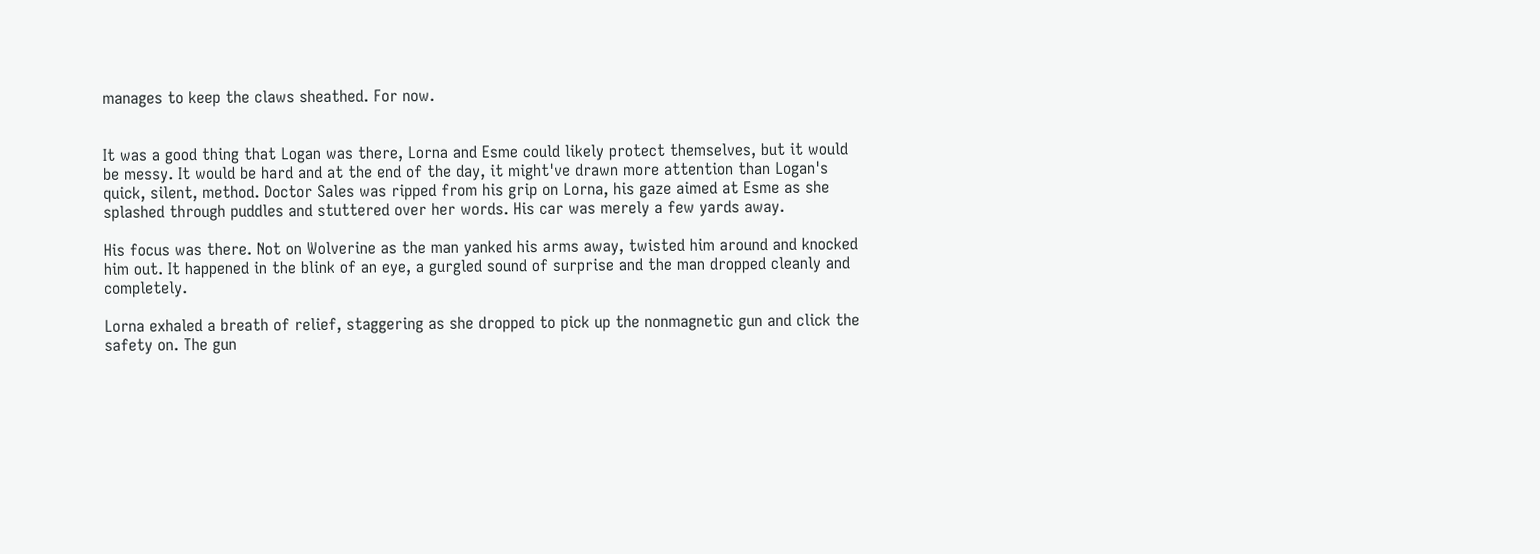manages to keep the claws sheathed. For now.


It was a good thing that Logan was there, Lorna and Esme could likely protect themselves, but it would be messy. It would be hard and at the end of the day, it might've drawn more attention than Logan's quick, silent, method. Doctor Sales was ripped from his grip on Lorna, his gaze aimed at Esme as she splashed through puddles and stuttered over her words. His car was merely a few yards away.

His focus was there. Not on Wolverine as the man yanked his arms away, twisted him around and knocked him out. It happened in the blink of an eye, a gurgled sound of surprise and the man dropped cleanly and completely.

Lorna exhaled a breath of relief, staggering as she dropped to pick up the nonmagnetic gun and click the safety on. The gun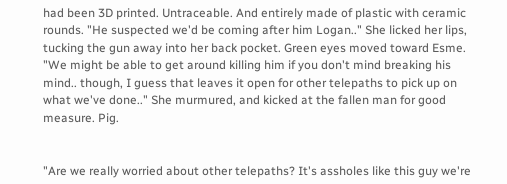had been 3D printed. Untraceable. And entirely made of plastic with ceramic rounds. "He suspected we'd be coming after him Logan.." She licked her lips, tucking the gun away into her back pocket. Green eyes moved toward Esme. "We might be able to get around killing him if you don't mind breaking his mind.. though, I guess that leaves it open for other telepaths to pick up on what we've done.." She murmured, and kicked at the fallen man for good measure. Pig.


"Are we really worried about other telepaths? It's assholes like this guy we're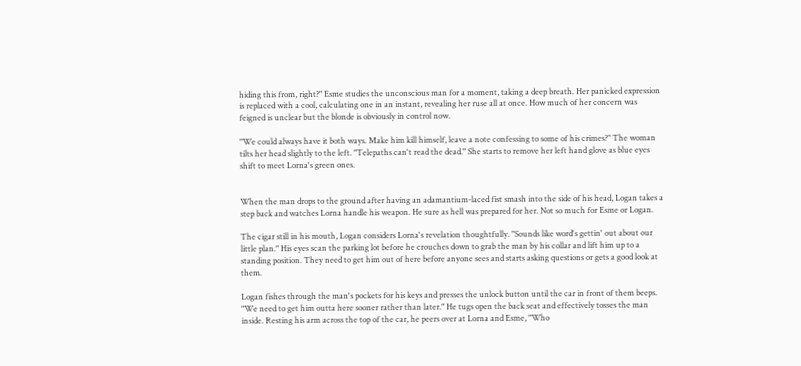hiding this from, right?" Esme studies the unconscious man for a moment, taking a deep breath. Her panicked expression is replaced with a cool, calculating one in an instant, revealing her ruse all at once. How much of her concern was feigned is unclear but the blonde is obviously in control now.

"We could always have it both ways. Make him kill himself, leave a note confessing to some of his crimes?" The woman tilts her head slightly to the left. "Telepaths can't read the dead." She starts to remove her left hand glove as blue eyes shift to meet Lorna's green ones.


When the man drops to the ground after having an adamantium-laced fist smash into the side of his head, Logan takes a step back and watches Lorna handle his weapon. He sure as hell was prepared for her. Not so much for Esme or Logan.

The cigar still in his mouth, Logan considers Lorna's revelation thoughtfully. "Sounds like word's gettin' out about our little plan." His eyes scan the parking lot before he crouches down to grab the man by his collar and lift him up to a standing position. They need to get him out of here before anyone sees and starts asking questions or gets a good look at them.

Logan fishes through the man's pockets for his keys and presses the unlock button until the car in front of them beeps. "We need to get him outta here sooner rather than later." He tugs open the back seat and effectively tosses the man inside. Resting his arm across the top of the car, he peers over at Lorna and Esme, "Who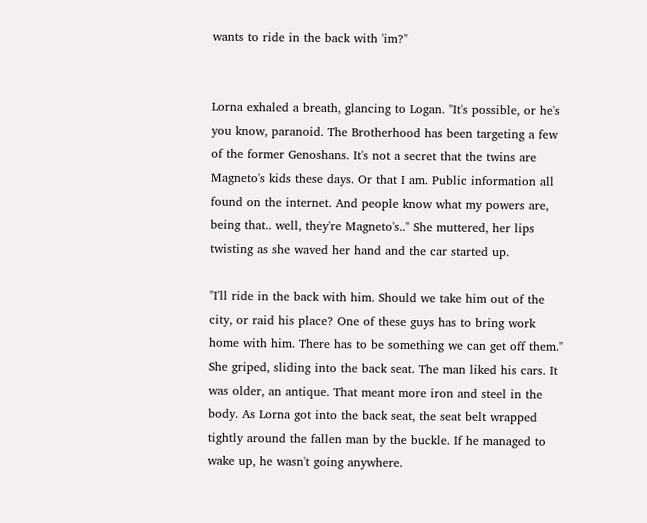wants to ride in the back with 'im?"


Lorna exhaled a breath, glancing to Logan. "It's possible, or he's you know, paranoid. The Brotherhood has been targeting a few of the former Genoshans. It's not a secret that the twins are Magneto's kids these days. Or that I am. Public information all found on the internet. And people know what my powers are, being that.. well, they're Magneto's.." She muttered, her lips twisting as she waved her hand and the car started up.

"I'll ride in the back with him. Should we take him out of the city, or raid his place? One of these guys has to bring work home with him. There has to be something we can get off them." She griped, sliding into the back seat. The man liked his cars. It was older, an antique. That meant more iron and steel in the body. As Lorna got into the back seat, the seat belt wrapped tightly around the fallen man by the buckle. If he managed to wake up, he wasn't going anywhere.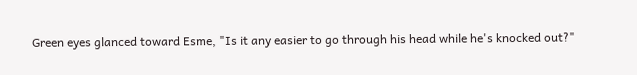Green eyes glanced toward Esme, "Is it any easier to go through his head while he's knocked out?"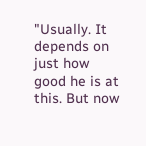"Usually. It depends on just how good he is at this. But now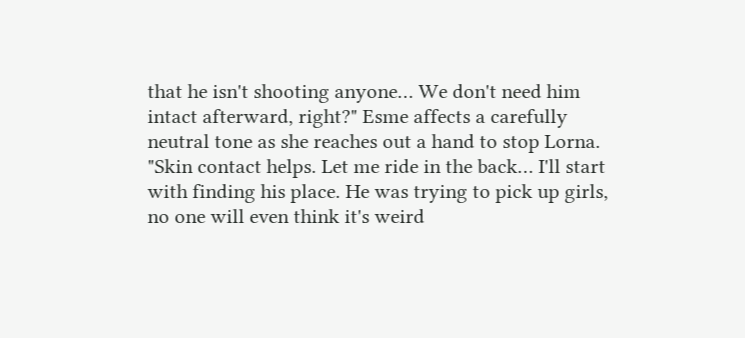that he isn't shooting anyone… We don't need him intact afterward, right?" Esme affects a carefully neutral tone as she reaches out a hand to stop Lorna. "Skin contact helps. Let me ride in the back… I'll start with finding his place. He was trying to pick up girls, no one will even think it's weird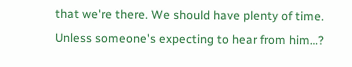that we're there. We should have plenty of time. Unless someone's expecting to hear from him…?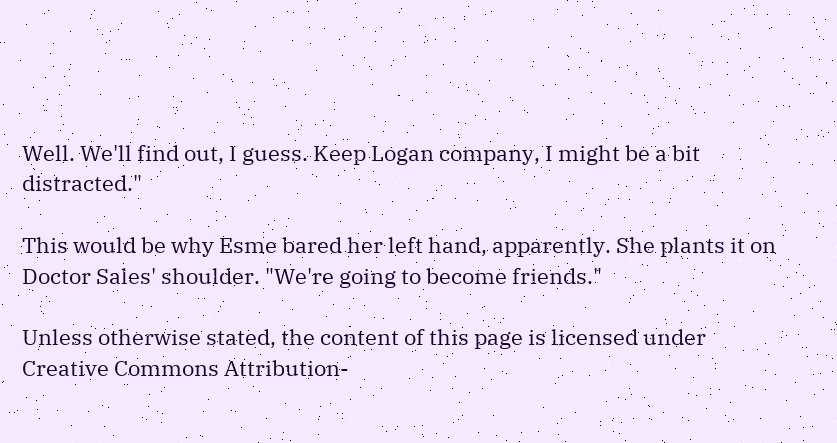Well. We'll find out, I guess. Keep Logan company, I might be a bit distracted."

This would be why Esme bared her left hand, apparently. She plants it on Doctor Sales' shoulder. "We're going to become friends."

Unless otherwise stated, the content of this page is licensed under Creative Commons Attribution-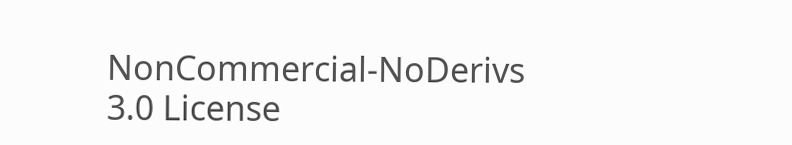NonCommercial-NoDerivs 3.0 License